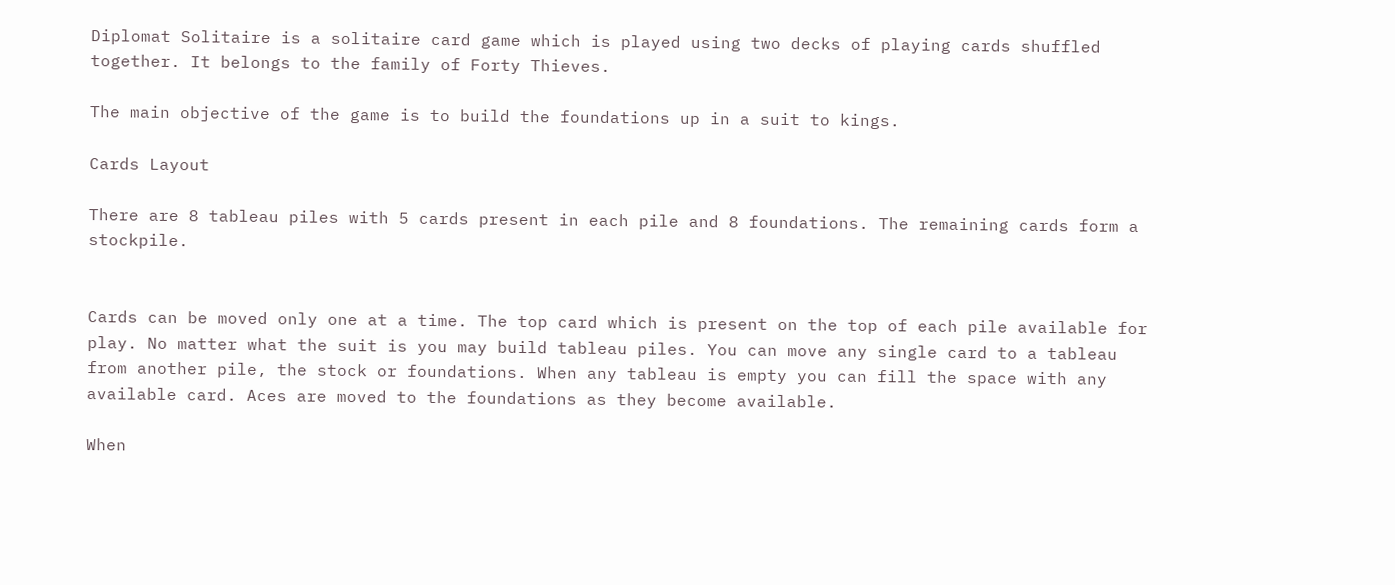Diplomat Solitaire is a solitaire card game which is played using two decks of playing cards shuffled together. It belongs to the family of Forty Thieves.

The main objective of the game is to build the foundations up in a suit to kings.

Cards Layout

There are 8 tableau piles with 5 cards present in each pile and 8 foundations. The remaining cards form a stockpile.


Cards can be moved only one at a time. The top card which is present on the top of each pile available for play. No matter what the suit is you may build tableau piles. You can move any single card to a tableau from another pile, the stock or foundations. When any tableau is empty you can fill the space with any available card. Aces are moved to the foundations as they become available.

When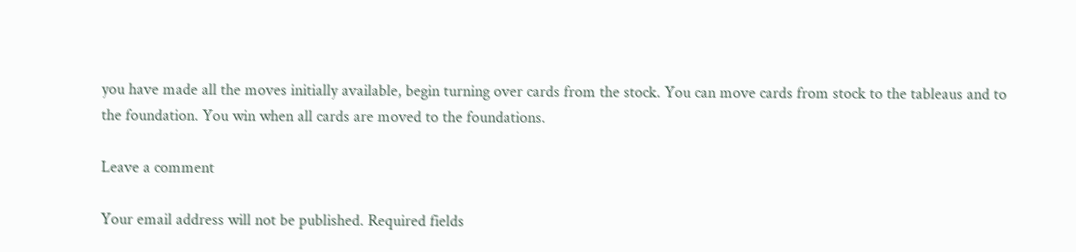you have made all the moves initially available, begin turning over cards from the stock. You can move cards from stock to the tableaus and to the foundation. You win when all cards are moved to the foundations.

Leave a comment

Your email address will not be published. Required fields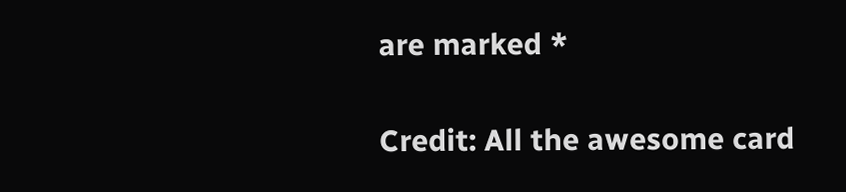are marked *

Credit: All the awesome card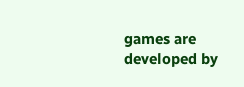games are developed by